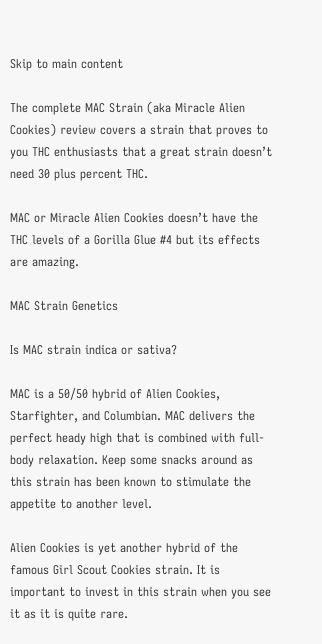Skip to main content

The complete MAC Strain (aka Miracle Alien Cookies) review covers a strain that proves to you THC enthusiasts that a great strain doesn’t need 30 plus percent THC.

MAC or Miracle Alien Cookies doesn’t have the THC levels of a Gorilla Glue #4 but its effects are amazing.

MAC Strain Genetics

Is MAC strain indica or sativa?

MAC is a 50/50 hybrid of Alien Cookies, Starfighter, and Columbian. MAC delivers the perfect heady high that is combined with full-body relaxation. Keep some snacks around as this strain has been known to stimulate the appetite to another level.

Alien Cookies is yet another hybrid of the famous Girl Scout Cookies strain. It is important to invest in this strain when you see it as it is quite rare.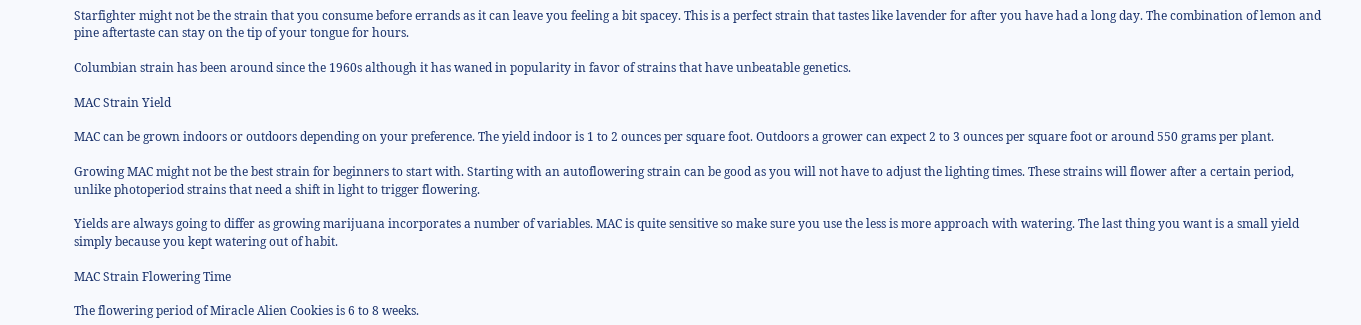Starfighter might not be the strain that you consume before errands as it can leave you feeling a bit spacey. This is a perfect strain that tastes like lavender for after you have had a long day. The combination of lemon and pine aftertaste can stay on the tip of your tongue for hours.

Columbian strain has been around since the 1960s although it has waned in popularity in favor of strains that have unbeatable genetics.

MAC Strain Yield

MAC can be grown indoors or outdoors depending on your preference. The yield indoor is 1 to 2 ounces per square foot. Outdoors a grower can expect 2 to 3 ounces per square foot or around 550 grams per plant.

Growing MAC might not be the best strain for beginners to start with. Starting with an autoflowering strain can be good as you will not have to adjust the lighting times. These strains will flower after a certain period, unlike photoperiod strains that need a shift in light to trigger flowering.

Yields are always going to differ as growing marijuana incorporates a number of variables. MAC is quite sensitive so make sure you use the less is more approach with watering. The last thing you want is a small yield simply because you kept watering out of habit.

MAC Strain Flowering Time

The flowering period of Miracle Alien Cookies is 6 to 8 weeks.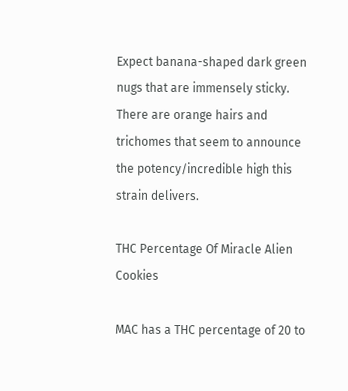Expect banana-shaped dark green nugs that are immensely sticky. There are orange hairs and trichomes that seem to announce the potency/incredible high this strain delivers.

THC Percentage Of Miracle Alien Cookies

MAC has a THC percentage of 20 to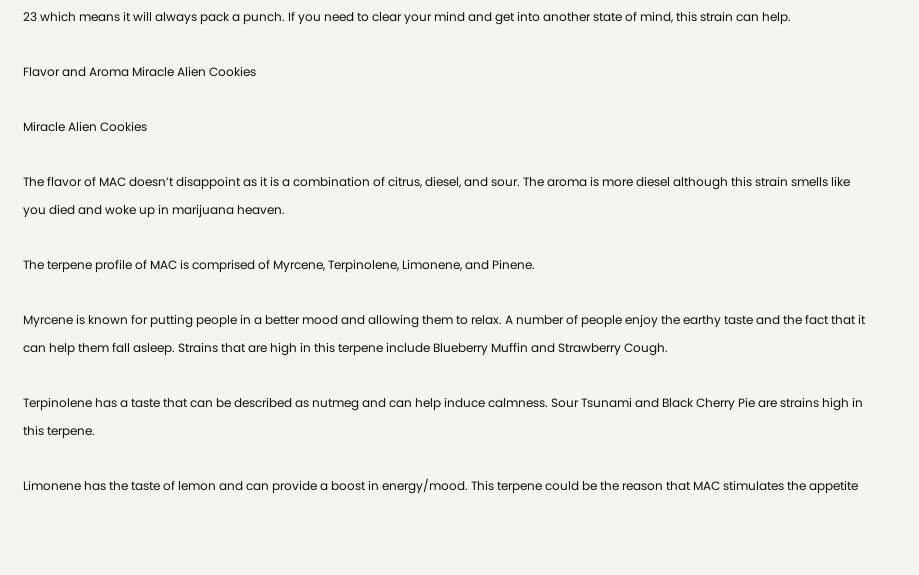23 which means it will always pack a punch. If you need to clear your mind and get into another state of mind, this strain can help.

Flavor and Aroma Miracle Alien Cookies

Miracle Alien Cookies

The flavor of MAC doesn’t disappoint as it is a combination of citrus, diesel, and sour. The aroma is more diesel although this strain smells like you died and woke up in marijuana heaven.

The terpene profile of MAC is comprised of Myrcene, Terpinolene, Limonene, and Pinene.

Myrcene is known for putting people in a better mood and allowing them to relax. A number of people enjoy the earthy taste and the fact that it can help them fall asleep. Strains that are high in this terpene include Blueberry Muffin and Strawberry Cough.

Terpinolene has a taste that can be described as nutmeg and can help induce calmness. Sour Tsunami and Black Cherry Pie are strains high in this terpene.

Limonene has the taste of lemon and can provide a boost in energy/mood. This terpene could be the reason that MAC stimulates the appetite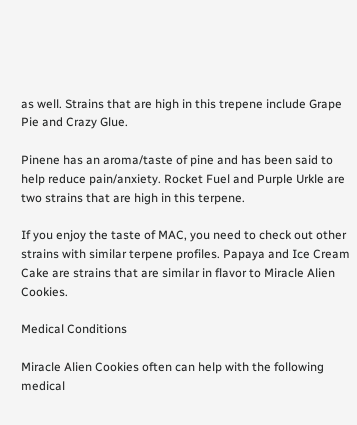as well. Strains that are high in this trepene include Grape Pie and Crazy Glue.

Pinene has an aroma/taste of pine and has been said to help reduce pain/anxiety. Rocket Fuel and Purple Urkle are two strains that are high in this terpene.

If you enjoy the taste of MAC, you need to check out other strains with similar terpene profiles. Papaya and Ice Cream Cake are strains that are similar in flavor to Miracle Alien Cookies.

Medical Conditions

Miracle Alien Cookies often can help with the following medical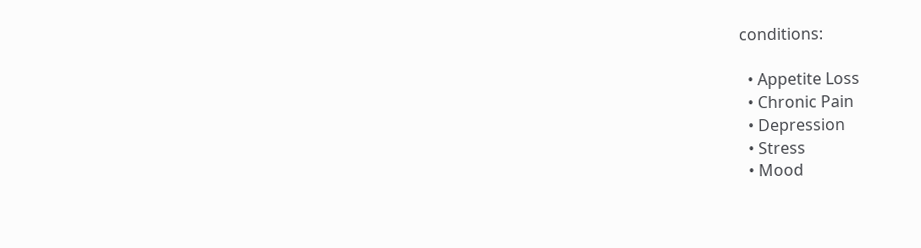conditions:

  • Appetite Loss
  • Chronic Pain
  • Depression
  • Stress
  • Mood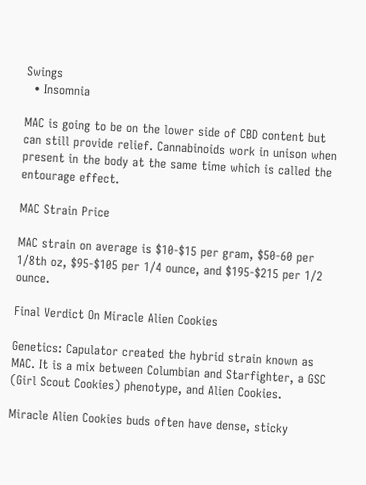Swings
  • Insomnia

MAC is going to be on the lower side of CBD content but can still provide relief. Cannabinoids work in unison when present in the body at the same time which is called the entourage effect.

MAC Strain Price

MAC strain on average is $10-$15 per gram, $50-60 per 1/8th oz, $95-$105 per 1/4 ounce, and $195-$215 per 1/2 ounce.

Final Verdict On Miracle Alien Cookies

Genetics: Capulator created the hybrid strain known as MAC. It is a mix between Columbian and Starfighter, a GSC (Girl Scout Cookies) phenotype, and Alien Cookies.

Miracle Alien Cookies buds often have dense, sticky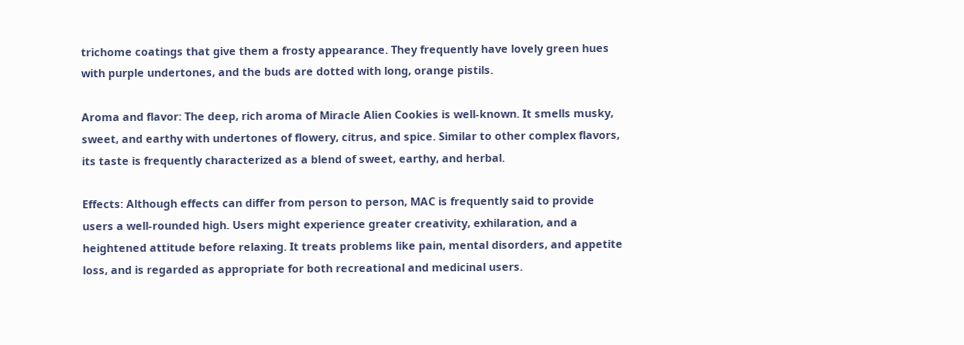trichome coatings that give them a frosty appearance. They frequently have lovely green hues with purple undertones, and the buds are dotted with long, orange pistils.

Aroma and flavor: The deep, rich aroma of Miracle Alien Cookies is well-known. It smells musky, sweet, and earthy with undertones of flowery, citrus, and spice. Similar to other complex flavors, its taste is frequently characterized as a blend of sweet, earthy, and herbal.

Effects: Although effects can differ from person to person, MAC is frequently said to provide users a well-rounded high. Users might experience greater creativity, exhilaration, and a heightened attitude before relaxing. It treats problems like pain, mental disorders, and appetite loss, and is regarded as appropriate for both recreational and medicinal users.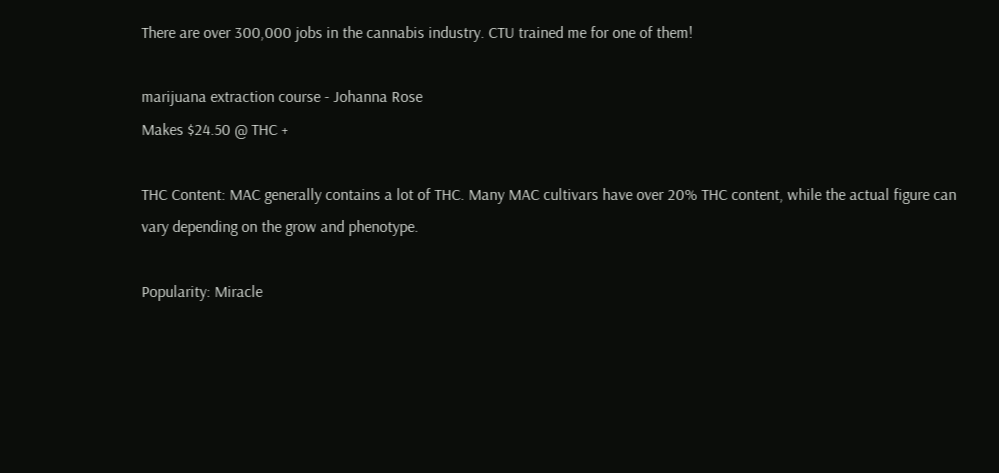There are over 300,000 jobs in the cannabis industry. CTU trained me for one of them!

marijuana extraction course - Johanna Rose
Makes $24.50 @ THC +

THC Content: MAC generally contains a lot of THC. Many MAC cultivars have over 20% THC content, while the actual figure can vary depending on the grow and phenotype.

Popularity: Miracle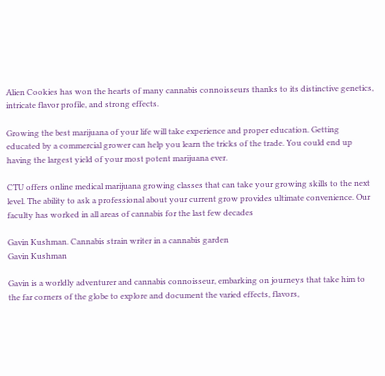Alien Cookies has won the hearts of many cannabis connoisseurs thanks to its distinctive genetics, intricate flavor profile, and strong effects.

Growing the best marijuana of your life will take experience and proper education. Getting educated by a commercial grower can help you learn the tricks of the trade. You could end up having the largest yield of your most potent marijuana ever.

CTU offers online medical marijuana growing classes that can take your growing skills to the next level. The ability to ask a professional about your current grow provides ultimate convenience. Our faculty has worked in all areas of cannabis for the last few decades

Gavin Kushman. Cannabis strain writer in a cannabis garden
Gavin Kushman

Gavin is a worldly adventurer and cannabis connoisseur, embarking on journeys that take him to the far corners of the globe to explore and document the varied effects, flavors,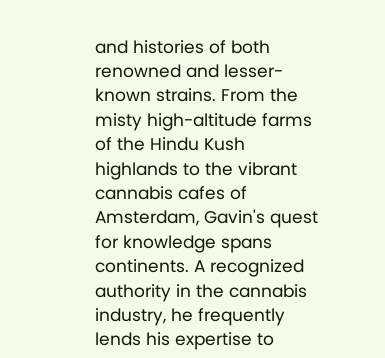and histories of both renowned and lesser-known strains. From the misty high-altitude farms of the Hindu Kush highlands to the vibrant cannabis cafes of Amsterdam, Gavin's quest for knowledge spans continents. A recognized authority in the cannabis industry, he frequently lends his expertise to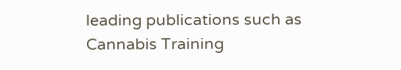leading publications such as Cannabis Training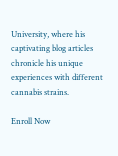University, where his captivating blog articles chronicle his unique experiences with different cannabis strains.

Enroll Now